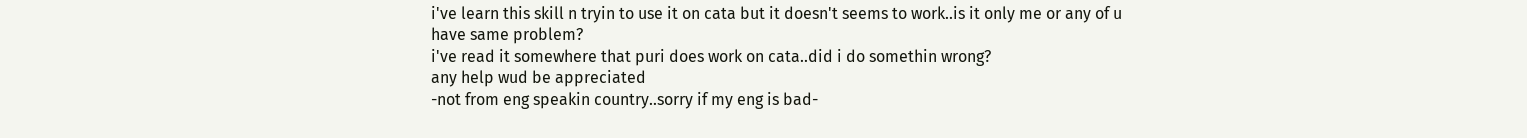i've learn this skill n tryin to use it on cata but it doesn't seems to work..is it only me or any of u have same problem?
i've read it somewhere that puri does work on cata..did i do somethin wrong?
any help wud be appreciated
-not from eng speakin country..sorry if my eng is bad-